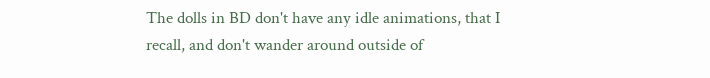The dolls in BD don't have any idle animations, that I recall, and don't wander around outside of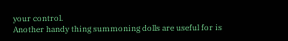your control.
Another handy thing summoning dolls are useful for is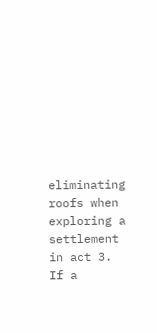eliminating roofs when exploring a settlement in act 3. If a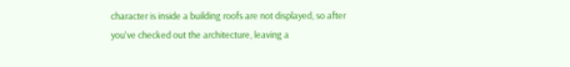character is inside a building roofs are not displayed, so after you've checked out the architecture, leaving a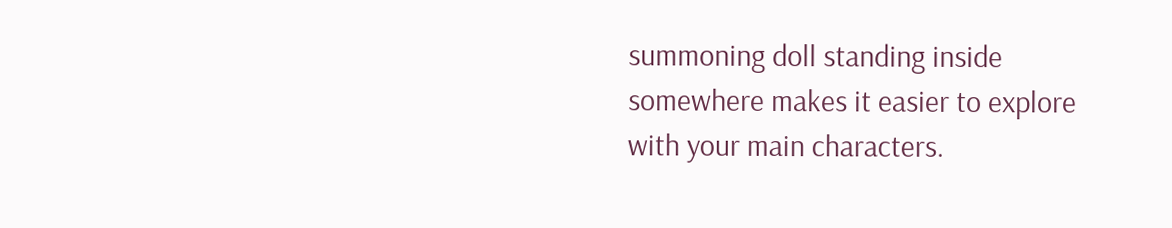summoning doll standing inside somewhere makes it easier to explore with your main characters.